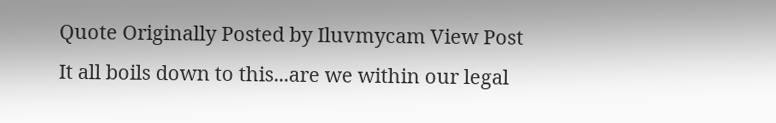Quote Originally Posted by Iluvmycam View Post
It all boils down to this...are we within our legal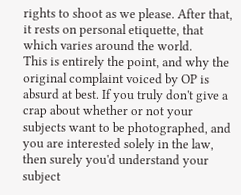rights to shoot as we please. After that, it rests on personal etiquette, that which varies around the world.
This is entirely the point, and why the original complaint voiced by OP is absurd at best. If you truly don't give a crap about whether or not your subjects want to be photographed, and you are interested solely in the law, then surely you'd understand your subject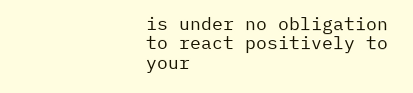is under no obligation to react positively to your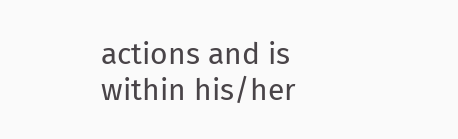actions and is within his/her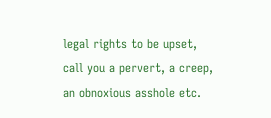legal rights to be upset, call you a pervert, a creep, an obnoxious asshole etc.